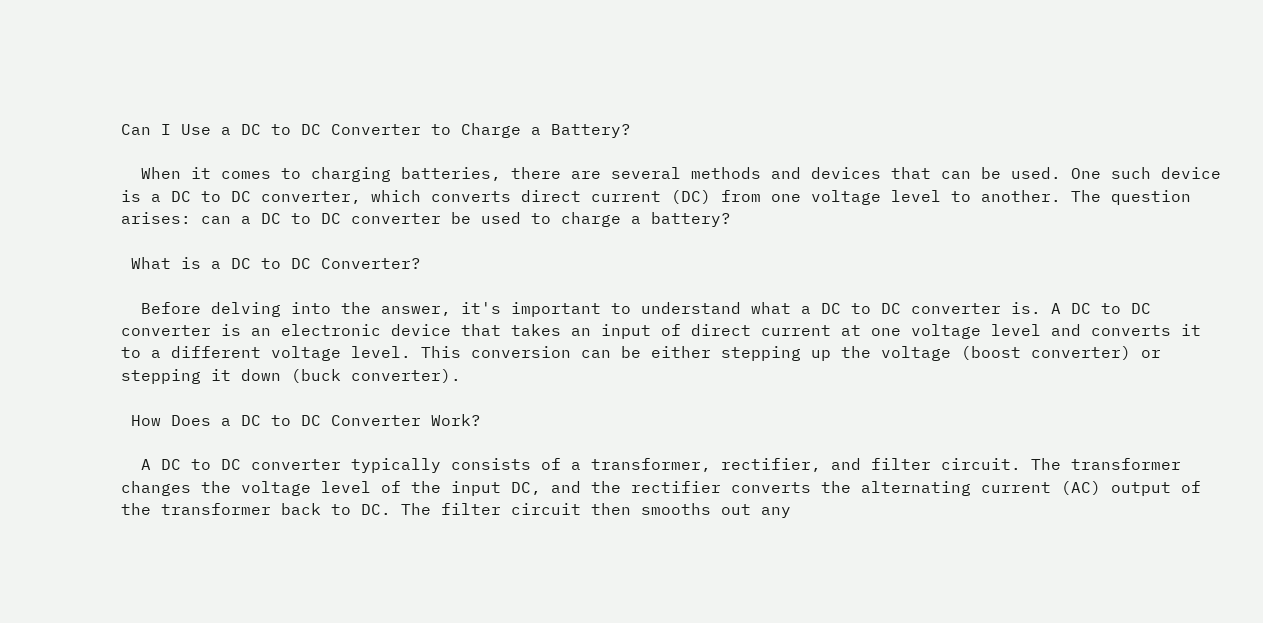Can I Use a DC to DC Converter to Charge a Battery?

  When it comes to charging batteries, there are several methods and devices that can be used. One such device is a DC to DC converter, which converts direct current (DC) from one voltage level to another. The question arises: can a DC to DC converter be used to charge a battery?

 What is a DC to DC Converter?

  Before delving into the answer, it's important to understand what a DC to DC converter is. A DC to DC converter is an electronic device that takes an input of direct current at one voltage level and converts it to a different voltage level. This conversion can be either stepping up the voltage (boost converter) or stepping it down (buck converter).

 How Does a DC to DC Converter Work?

  A DC to DC converter typically consists of a transformer, rectifier, and filter circuit. The transformer changes the voltage level of the input DC, and the rectifier converts the alternating current (AC) output of the transformer back to DC. The filter circuit then smooths out any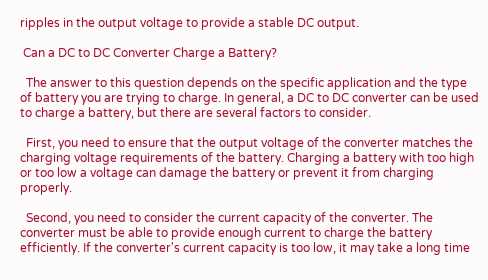ripples in the output voltage to provide a stable DC output.

 Can a DC to DC Converter Charge a Battery?

  The answer to this question depends on the specific application and the type of battery you are trying to charge. In general, a DC to DC converter can be used to charge a battery, but there are several factors to consider.

  First, you need to ensure that the output voltage of the converter matches the charging voltage requirements of the battery. Charging a battery with too high or too low a voltage can damage the battery or prevent it from charging properly.

  Second, you need to consider the current capacity of the converter. The converter must be able to provide enough current to charge the battery efficiently. If the converter's current capacity is too low, it may take a long time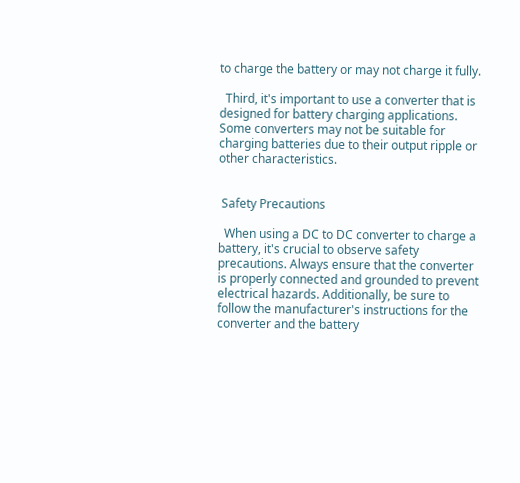to charge the battery or may not charge it fully.

  Third, it's important to use a converter that is designed for battery charging applications. Some converters may not be suitable for charging batteries due to their output ripple or other characteristics.


 Safety Precautions

  When using a DC to DC converter to charge a battery, it's crucial to observe safety precautions. Always ensure that the converter is properly connected and grounded to prevent electrical hazards. Additionally, be sure to follow the manufacturer's instructions for the converter and the battery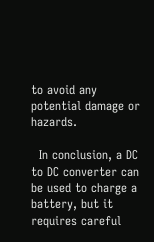to avoid any potential damage or hazards.

  In conclusion, a DC to DC converter can be used to charge a battery, but it requires careful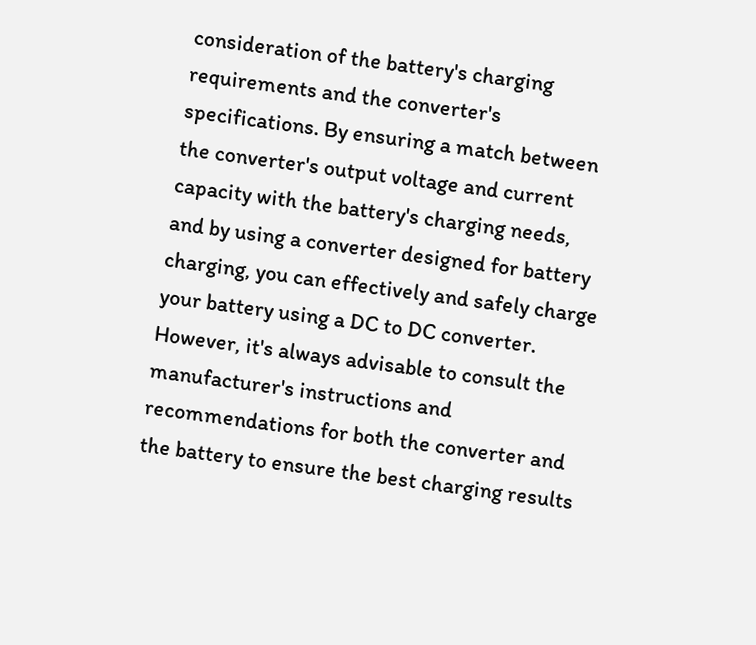consideration of the battery's charging requirements and the converter's specifications. By ensuring a match between the converter's output voltage and current capacity with the battery's charging needs, and by using a converter designed for battery charging, you can effectively and safely charge your battery using a DC to DC converter. However, it's always advisable to consult the manufacturer's instructions and recommendations for both the converter and the battery to ensure the best charging results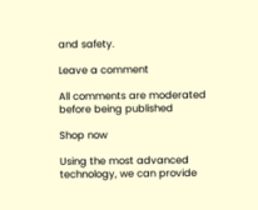and safety.

Leave a comment

All comments are moderated before being published

Shop now

Using the most advanced technology, we can provide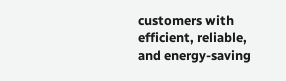customers with efficient, reliable, and energy-saving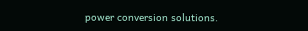power conversion solutions.